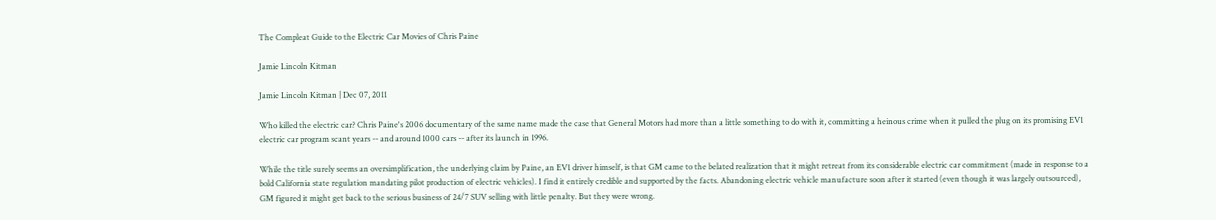The Compleat Guide to the Electric Car Movies of Chris Paine

Jamie Lincoln Kitman

Jamie Lincoln Kitman | Dec 07, 2011

Who killed the electric car? Chris Paine's 2006 documentary of the same name made the case that General Motors had more than a little something to do with it, committing a heinous crime when it pulled the plug on its promising EV1 electric car program scant years -- and around 1000 cars -- after its launch in 1996.

While the title surely seems an oversimplification, the underlying claim by Paine, an EV1 driver himself, is that GM came to the belated realization that it might retreat from its considerable electric car commitment (made in response to a bold California state regulation mandating pilot production of electric vehicles). I find it entirely credible and supported by the facts. Abandoning electric vehicle manufacture soon after it started (even though it was largely outsourced), GM figured it might get back to the serious business of 24/7 SUV selling with little penalty. But they were wrong.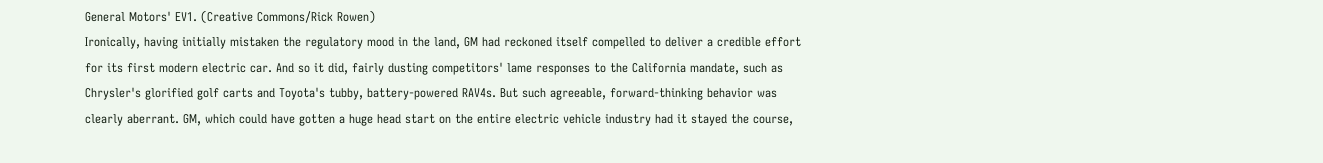General Motors' EV1. (Creative Commons/Rick Rowen)
Ironically, having initially mistaken the regulatory mood in the land, GM had reckoned itself compelled to deliver a credible effort for its first modern electric car. And so it did, fairly dusting competitors' lame responses to the California mandate, such as Chrysler's glorified golf carts and Toyota's tubby, battery-powered RAV4s. But such agreeable, forward-thinking behavior was clearly aberrant. GM, which could have gotten a huge head start on the entire electric vehicle industry had it stayed the course,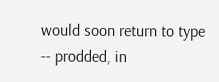would soon return to type -- prodded, in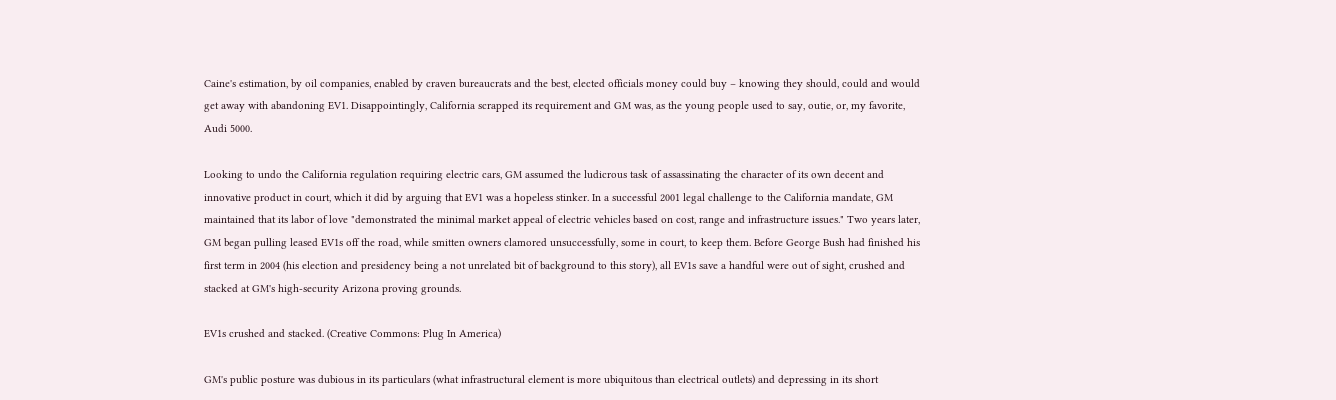Caine's estimation, by oil companies, enabled by craven bureaucrats and the best, elected officials money could buy – knowing they should, could and would get away with abandoning EV1. Disappointingly, California scrapped its requirement and GM was, as the young people used to say, outie, or, my favorite, Audi 5000.

Looking to undo the California regulation requiring electric cars, GM assumed the ludicrous task of assassinating the character of its own decent and innovative product in court, which it did by arguing that EV1 was a hopeless stinker. In a successful 2001 legal challenge to the California mandate, GM maintained that its labor of love "demonstrated the minimal market appeal of electric vehicles based on cost, range and infrastructure issues." Two years later, GM began pulling leased EV1s off the road, while smitten owners clamored unsuccessfully, some in court, to keep them. Before George Bush had finished his first term in 2004 (his election and presidency being a not unrelated bit of background to this story), all EV1s save a handful were out of sight, crushed and stacked at GM's high-security Arizona proving grounds.

EV1s crushed and stacked. (Creative Commons: Plug In America)

GM's public posture was dubious in its particulars (what infrastructural element is more ubiquitous than electrical outlets) and depressing in its short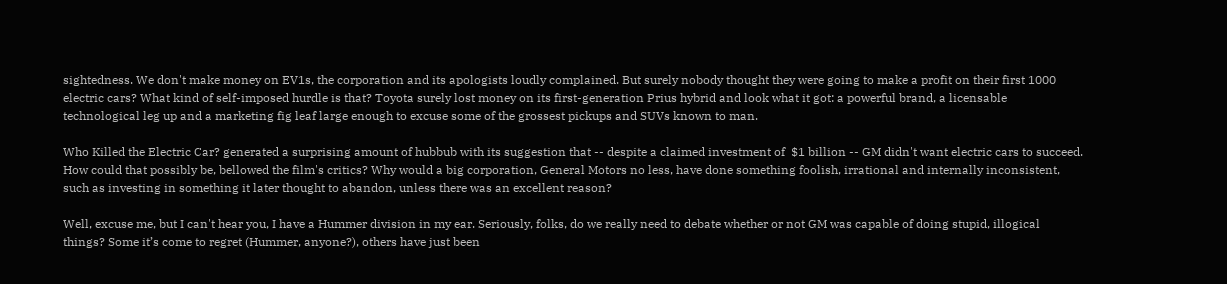sightedness. We don't make money on EV1s, the corporation and its apologists loudly complained. But surely nobody thought they were going to make a profit on their first 1000 electric cars? What kind of self-imposed hurdle is that? Toyota surely lost money on its first-generation Prius hybrid and look what it got: a powerful brand, a licensable technological leg up and a marketing fig leaf large enough to excuse some of the grossest pickups and SUVs known to man.

Who Killed the Electric Car? generated a surprising amount of hubbub with its suggestion that -- despite a claimed investment of  $1 billion -- GM didn't want electric cars to succeed. How could that possibly be, bellowed the film's critics? Why would a big corporation, General Motors no less, have done something foolish, irrational and internally inconsistent, such as investing in something it later thought to abandon, unless there was an excellent reason?

Well, excuse me, but I can't hear you, I have a Hummer division in my ear. Seriously, folks, do we really need to debate whether or not GM was capable of doing stupid, illogical things? Some it’s come to regret (Hummer, anyone?), others have just been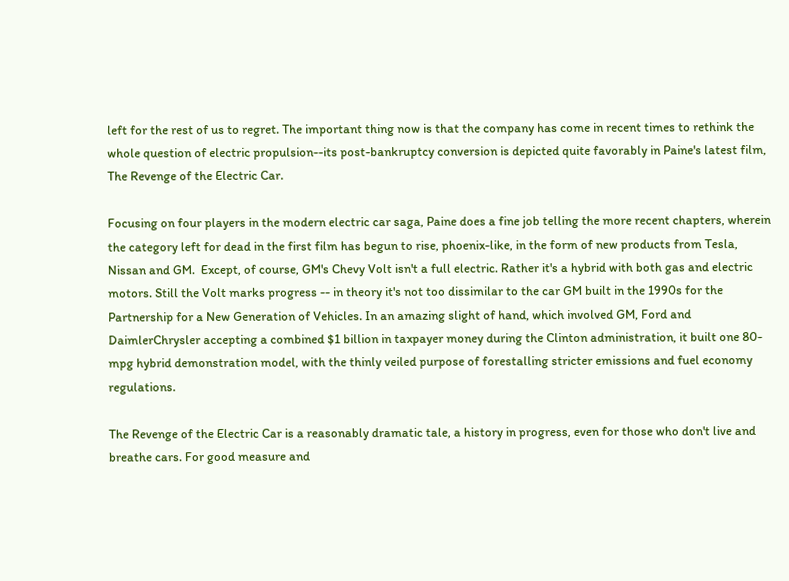left for the rest of us to regret. The important thing now is that the company has come in recent times to rethink the whole question of electric propulsion--its post-bankruptcy conversion is depicted quite favorably in Paine's latest film, The Revenge of the Electric Car.

Focusing on four players in the modern electric car saga, Paine does a fine job telling the more recent chapters, wherein the category left for dead in the first film has begun to rise, phoenix-like, in the form of new products from Tesla, Nissan and GM.  Except, of course, GM's Chevy Volt isn't a full electric. Rather it's a hybrid with both gas and electric motors. Still the Volt marks progress -- in theory it's not too dissimilar to the car GM built in the 1990s for the Partnership for a New Generation of Vehicles. In an amazing slight of hand, which involved GM, Ford and DaimlerChrysler accepting a combined $1 billion in taxpayer money during the Clinton administration, it built one 80-mpg hybrid demonstration model, with the thinly veiled purpose of forestalling stricter emissions and fuel economy regulations.

The Revenge of the Electric Car is a reasonably dramatic tale, a history in progress, even for those who don't live and breathe cars. For good measure and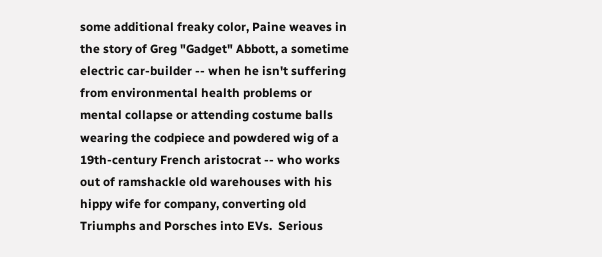some additional freaky color, Paine weaves in the story of Greg "Gadget" Abbott, a sometime electric car-builder -- when he isn't suffering from environmental health problems or mental collapse or attending costume balls wearing the codpiece and powdered wig of a 19th-century French aristocrat -- who works out of ramshackle old warehouses with his hippy wife for company, converting old Triumphs and Porsches into EVs.  Serious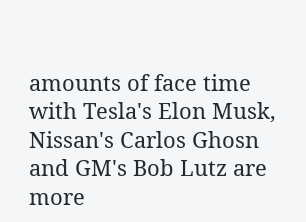amounts of face time with Tesla's Elon Musk, Nissan's Carlos Ghosn and GM's Bob Lutz are more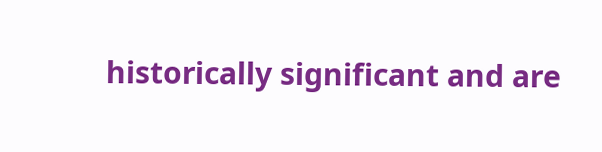historically significant and are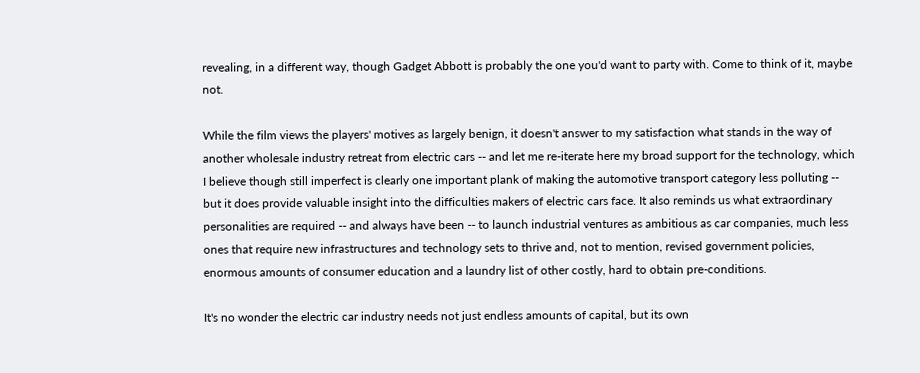revealing, in a different way, though Gadget Abbott is probably the one you'd want to party with. Come to think of it, maybe not.

While the film views the players' motives as largely benign, it doesn't answer to my satisfaction what stands in the way of another wholesale industry retreat from electric cars -- and let me re-iterate here my broad support for the technology, which I believe though still imperfect is clearly one important plank of making the automotive transport category less polluting -- but it does provide valuable insight into the difficulties makers of electric cars face. It also reminds us what extraordinary personalities are required -- and always have been -- to launch industrial ventures as ambitious as car companies, much less ones that require new infrastructures and technology sets to thrive and, not to mention, revised government policies, enormous amounts of consumer education and a laundry list of other costly, hard to obtain pre-conditions.

It's no wonder the electric car industry needs not just endless amounts of capital, but its own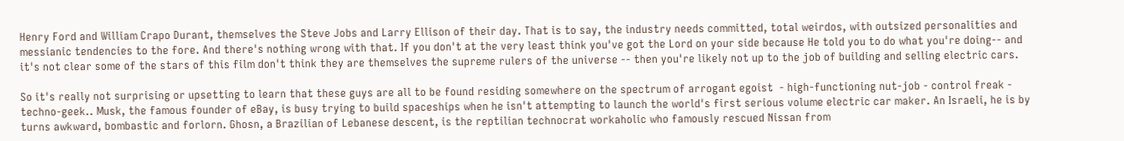Henry Ford and William Crapo Durant, themselves the Steve Jobs and Larry Ellison of their day. That is to say, the industry needs committed, total weirdos, with outsized personalities and messianic tendencies to the fore. And there's nothing wrong with that. If you don't at the very least think you've got the Lord on your side because He told you to do what you're doing-- and it's not clear some of the stars of this film don't think they are themselves the supreme rulers of the universe -- then you're likely not up to the job of building and selling electric cars.

So it's really not surprising or upsetting to learn that these guys are all to be found residing somewhere on the spectrum of arrogant egoist  - high-functioning nut-job - control freak - techno-geek.. Musk, the famous founder of eBay, is busy trying to build spaceships when he isn't attempting to launch the world's first serious volume electric car maker. An Israeli, he is by turns awkward, bombastic and forlorn. Ghosn, a Brazilian of Lebanese descent, is the reptilian technocrat workaholic who famously rescued Nissan from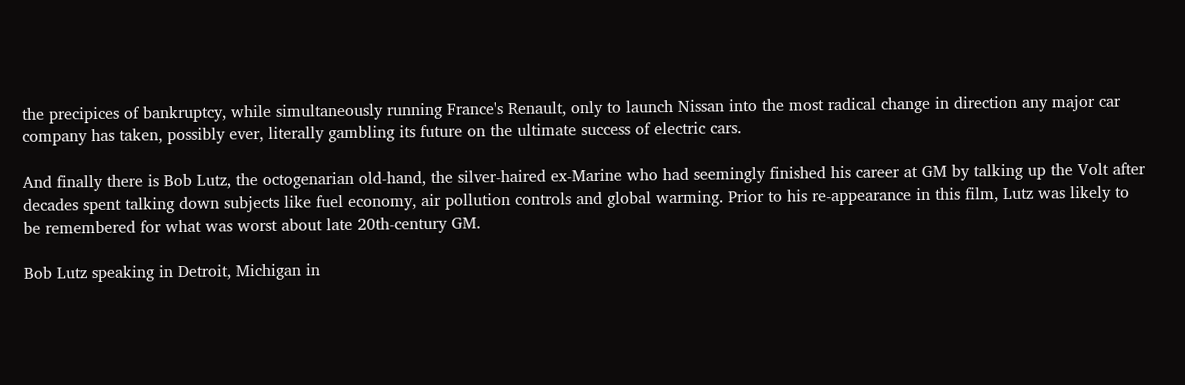the precipices of bankruptcy, while simultaneously running France's Renault, only to launch Nissan into the most radical change in direction any major car company has taken, possibly ever, literally gambling its future on the ultimate success of electric cars.

And finally there is Bob Lutz, the octogenarian old-hand, the silver-haired ex-Marine who had seemingly finished his career at GM by talking up the Volt after decades spent talking down subjects like fuel economy, air pollution controls and global warming. Prior to his re-appearance in this film, Lutz was likely to be remembered for what was worst about late 20th-century GM.

Bob Lutz speaking in Detroit, Michigan in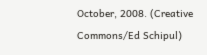October, 2008. (Creative Commons/Ed Schipul)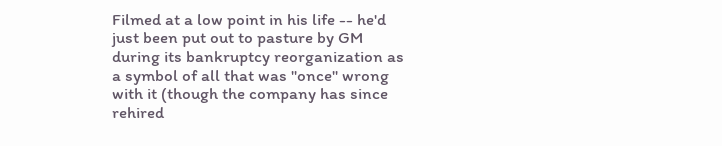Filmed at a low point in his life -- he'd just been put out to pasture by GM during its bankruptcy reorganization as a symbol of all that was "once" wrong with it (though the company has since rehired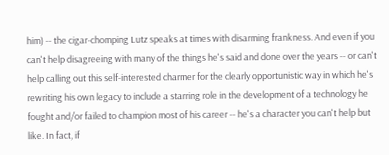him) -- the cigar-chomping Lutz speaks at times with disarming frankness. And even if you can't help disagreeing with many of the things he's said and done over the years -- or can't help calling out this self-interested charmer for the clearly opportunistic way in which he's rewriting his own legacy to include a starring role in the development of a technology he fought and/or failed to champion most of his career -- he's a character you can't help but like. In fact, if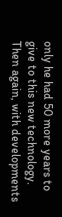only he had 50 more years to give to this new technology. Then again, with developments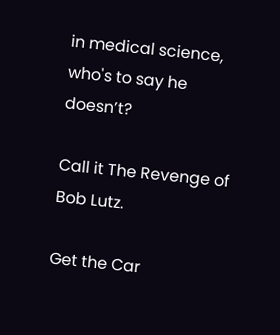in medical science, who's to say he doesn’t?

Call it The Revenge of Bob Lutz.

Get the Car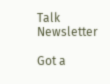Talk Newsletter

Got a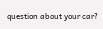question about your car?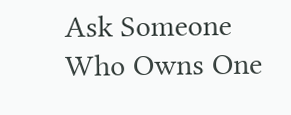Ask Someone Who Owns One